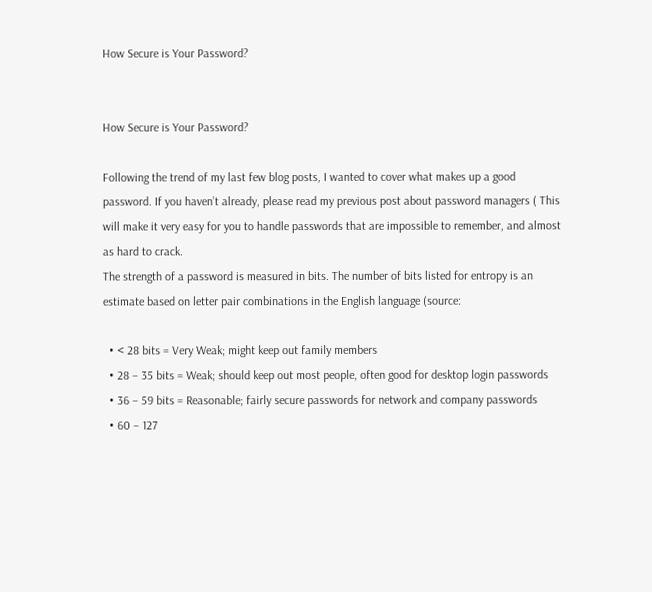How Secure is Your Password?


How Secure is Your Password?

Following the trend of my last few blog posts, I wanted to cover what makes up a good password. If you haven’t already, please read my previous post about password managers ( This will make it very easy for you to handle passwords that are impossible to remember, and almost as hard to crack.
The strength of a password is measured in bits. The number of bits listed for entropy is an estimate based on letter pair combinations in the English language (source:

  • < 28 bits = Very Weak; might keep out family members
  • 28 – 35 bits = Weak; should keep out most people, often good for desktop login passwords
  • 36 – 59 bits = Reasonable; fairly secure passwords for network and company passwords
  • 60 – 127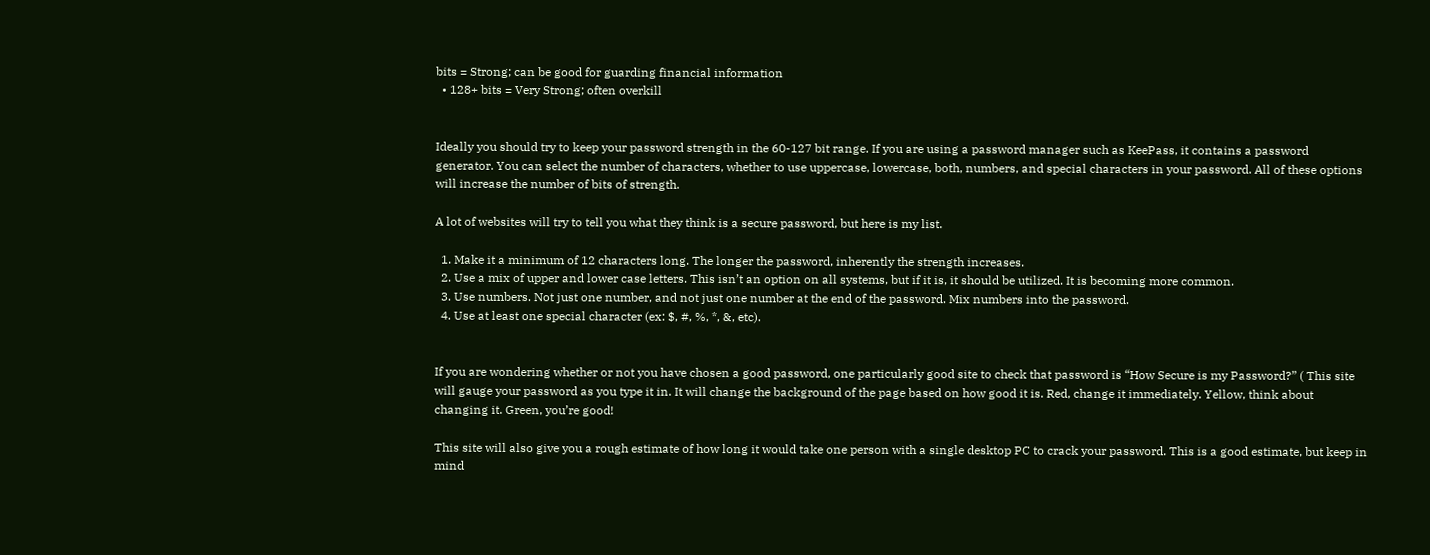bits = Strong; can be good for guarding financial information
  • 128+ bits = Very Strong; often overkill


Ideally you should try to keep your password strength in the 60-127 bit range. If you are using a password manager such as KeePass, it contains a password generator. You can select the number of characters, whether to use uppercase, lowercase, both, numbers, and special characters in your password. All of these options will increase the number of bits of strength.

A lot of websites will try to tell you what they think is a secure password, but here is my list.

  1. Make it a minimum of 12 characters long. The longer the password, inherently the strength increases.
  2. Use a mix of upper and lower case letters. This isn’t an option on all systems, but if it is, it should be utilized. It is becoming more common.
  3. Use numbers. Not just one number, and not just one number at the end of the password. Mix numbers into the password.
  4. Use at least one special character (ex: $, #, %, *, &, etc).


If you are wondering whether or not you have chosen a good password, one particularly good site to check that password is “How Secure is my Password?” ( This site will gauge your password as you type it in. It will change the background of the page based on how good it is. Red, change it immediately. Yellow, think about changing it. Green, you’re good!

This site will also give you a rough estimate of how long it would take one person with a single desktop PC to crack your password. This is a good estimate, but keep in mind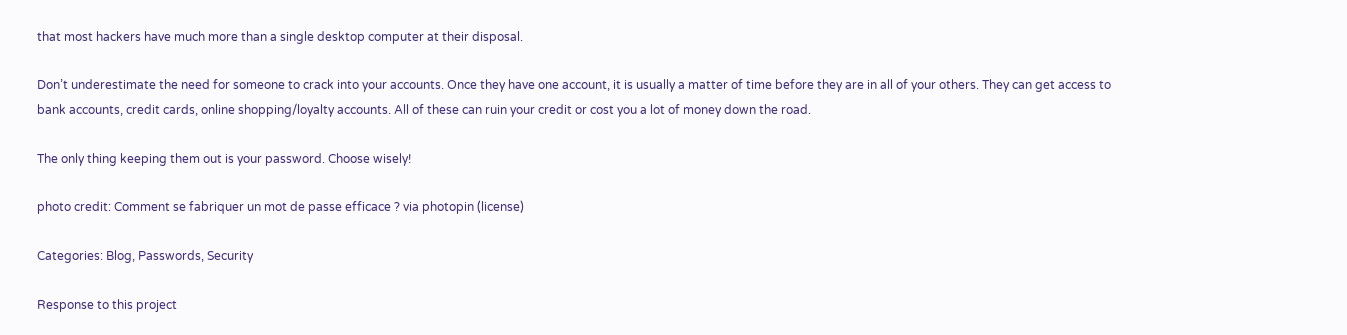that most hackers have much more than a single desktop computer at their disposal.

Don’t underestimate the need for someone to crack into your accounts. Once they have one account, it is usually a matter of time before they are in all of your others. They can get access to bank accounts, credit cards, online shopping/loyalty accounts. All of these can ruin your credit or cost you a lot of money down the road.

The only thing keeping them out is your password. Choose wisely!

photo credit: Comment se fabriquer un mot de passe efficace ? via photopin (license)

Categories: Blog, Passwords, Security

Response to this project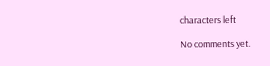characters left

No comments yet.